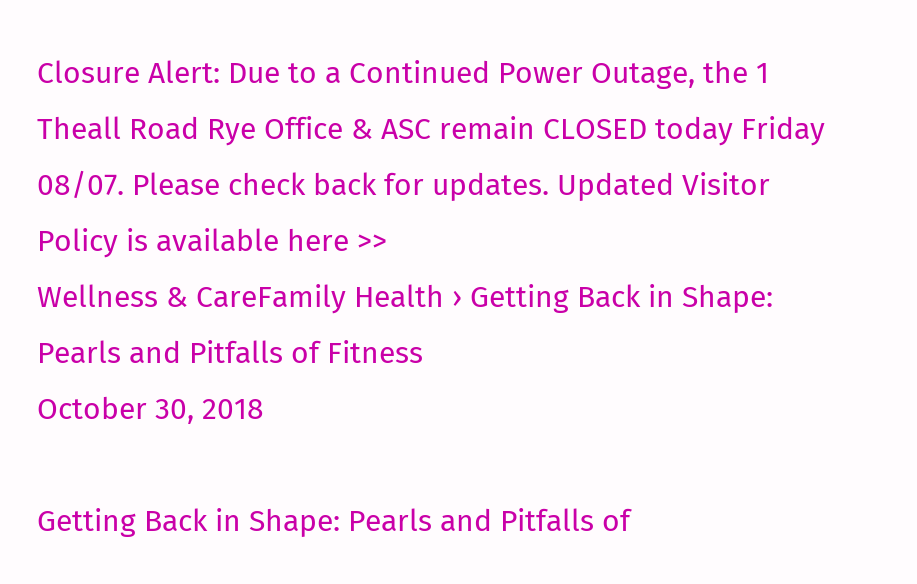Closure Alert: Due to a Continued Power Outage, the 1 Theall Road Rye Office & ASC remain CLOSED today Friday 08/07. Please check back for updates. Updated Visitor Policy is available here >>
Wellness & CareFamily Health › Getting Back in Shape: Pearls and Pitfalls of Fitness
October 30, 2018

Getting Back in Shape: Pearls and Pitfalls of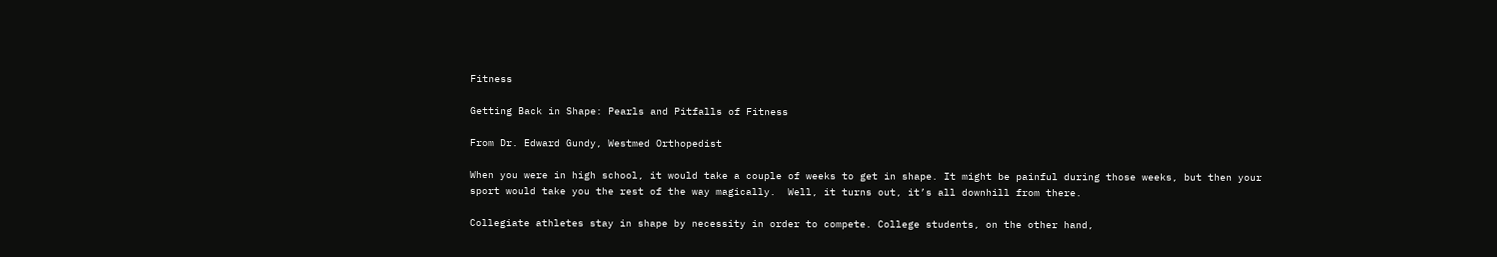Fitness

Getting Back in Shape: Pearls and Pitfalls of Fitness

From Dr. Edward Gundy, Westmed Orthopedist

When you were in high school, it would take a couple of weeks to get in shape. It might be painful during those weeks, but then your sport would take you the rest of the way magically.  Well, it turns out, it’s all downhill from there.

Collegiate athletes stay in shape by necessity in order to compete. College students, on the other hand,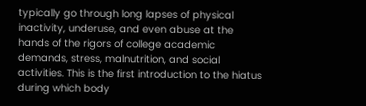typically go through long lapses of physical inactivity, underuse, and even abuse at the hands of the rigors of college academic demands, stress, malnutrition, and social activities. This is the first introduction to the hiatus during which body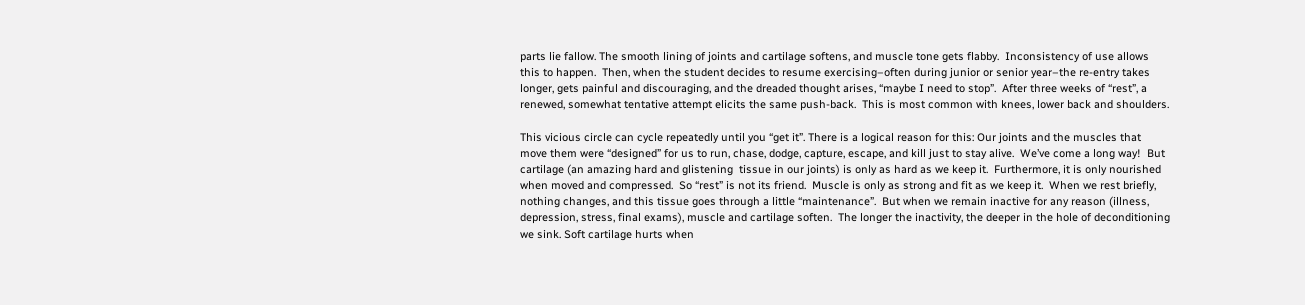parts lie fallow. The smooth lining of joints and cartilage softens, and muscle tone gets flabby.  Inconsistency of use allows this to happen.  Then, when the student decides to resume exercising–often during junior or senior year–the re-entry takes longer, gets painful and discouraging, and the dreaded thought arises, “maybe I need to stop”.  After three weeks of “rest”, a renewed, somewhat tentative attempt elicits the same push-back.  This is most common with knees, lower back and shoulders.

This vicious circle can cycle repeatedly until you “get it”. There is a logical reason for this: Our joints and the muscles that move them were “designed” for us to run, chase, dodge, capture, escape, and kill just to stay alive.  We’ve come a long way!  But cartilage (an amazing hard and glistening  tissue in our joints) is only as hard as we keep it.  Furthermore, it is only nourished when moved and compressed.  So “rest” is not its friend.  Muscle is only as strong and fit as we keep it.  When we rest briefly, nothing changes, and this tissue goes through a little “maintenance”.  But when we remain inactive for any reason (illness, depression, stress, final exams), muscle and cartilage soften.  The longer the inactivity, the deeper in the hole of deconditioning we sink. Soft cartilage hurts when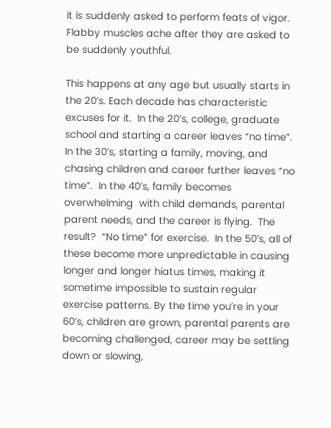it is suddenly asked to perform feats of vigor.  Flabby muscles ache after they are asked to be suddenly youthful.

This happens at any age but usually starts in the 20’s. Each decade has characteristic excuses for it.  In the 20’s, college, graduate school and starting a career leaves “no time”.  In the 30’s, starting a family, moving, and chasing children and career further leaves “no time”.  In the 40’s, family becomes overwhelming  with child demands, parental parent needs, and the career is flying.  The result?  “No time” for exercise.  In the 50’s, all of these become more unpredictable in causing longer and longer hiatus times, making it sometime impossible to sustain regular exercise patterns. By the time you’re in your 60’s, children are grown, parental parents are becoming challenged, career may be settling down or slowing,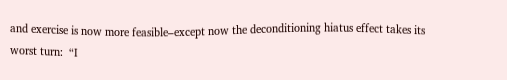and exercise is now more feasible–except now the deconditioning hiatus effect takes its worst turn:  “I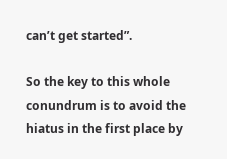can’t get started”.

So the key to this whole conundrum is to avoid the hiatus in the first place by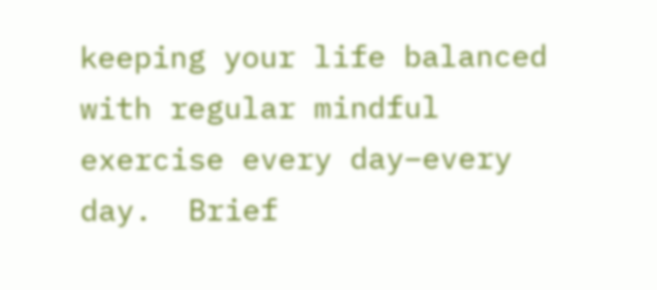keeping your life balanced with regular mindful exercise every day–every day.  Brief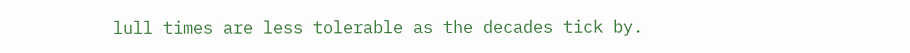lull times are less tolerable as the decades tick by.